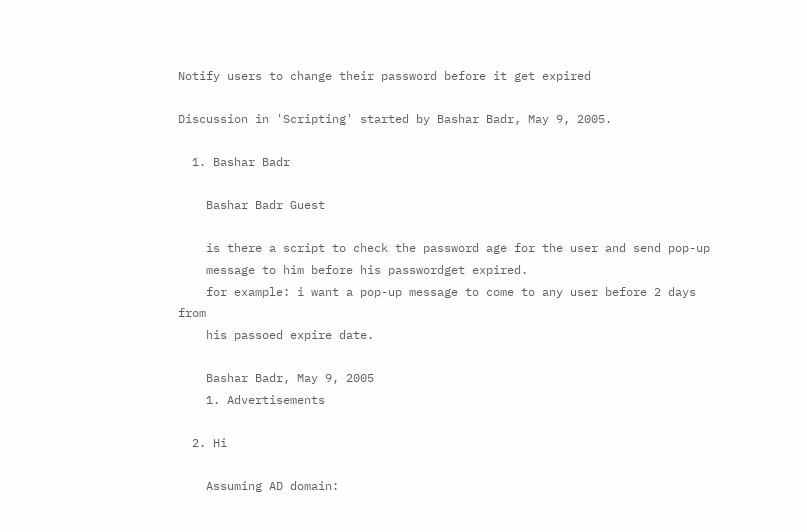Notify users to change their password before it get expired

Discussion in 'Scripting' started by Bashar Badr, May 9, 2005.

  1. Bashar Badr

    Bashar Badr Guest

    is there a script to check the password age for the user and send pop-up
    message to him before his passwordget expired.
    for example: i want a pop-up message to come to any user before 2 days from
    his passoed expire date.

    Bashar Badr, May 9, 2005
    1. Advertisements

  2. Hi

    Assuming AD domain: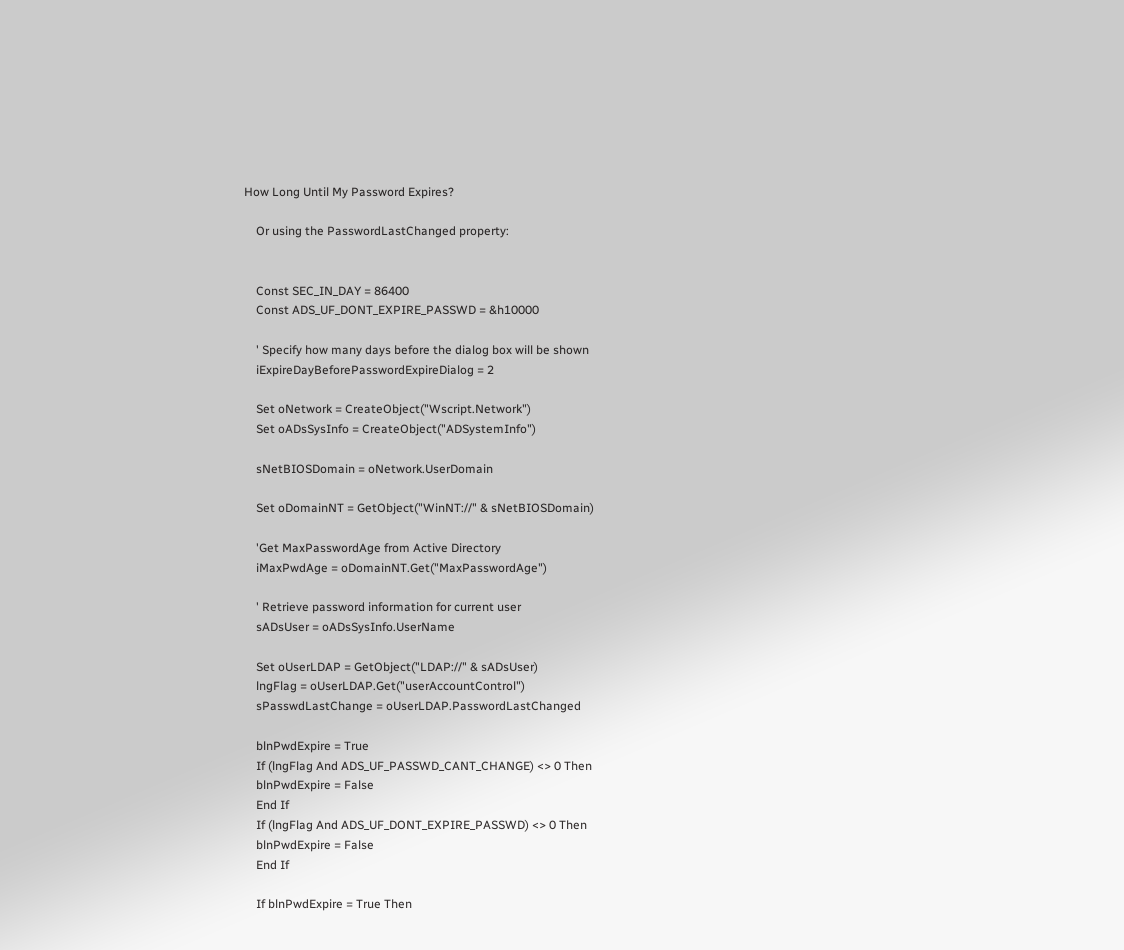How Long Until My Password Expires?

    Or using the PasswordLastChanged property:


    Const SEC_IN_DAY = 86400
    Const ADS_UF_DONT_EXPIRE_PASSWD = &h10000

    ' Specify how many days before the dialog box will be shown
    iExpireDayBeforePasswordExpireDialog = 2

    Set oNetwork = CreateObject("Wscript.Network")
    Set oADsSysInfo = CreateObject("ADSystemInfo")

    sNetBIOSDomain = oNetwork.UserDomain

    Set oDomainNT = GetObject("WinNT://" & sNetBIOSDomain)

    'Get MaxPasswordAge from Active Directory
    iMaxPwdAge = oDomainNT.Get("MaxPasswordAge")

    ' Retrieve password information for current user
    sADsUser = oADsSysInfo.UserName

    Set oUserLDAP = GetObject("LDAP://" & sADsUser)
    lngFlag = oUserLDAP.Get("userAccountControl")
    sPasswdLastChange = oUserLDAP.PasswordLastChanged

    blnPwdExpire = True
    If (lngFlag And ADS_UF_PASSWD_CANT_CHANGE) <> 0 Then
    blnPwdExpire = False
    End If
    If (lngFlag And ADS_UF_DONT_EXPIRE_PASSWD) <> 0 Then
    blnPwdExpire = False
    End If

    If blnPwdExpire = True Then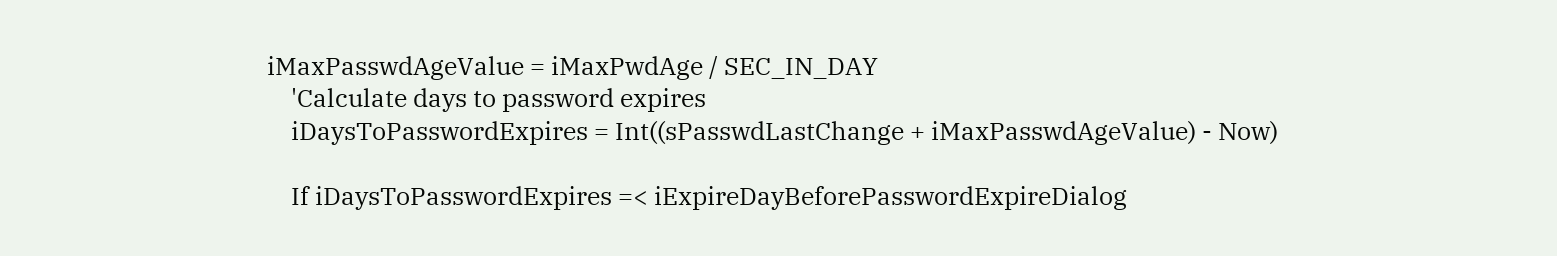iMaxPasswdAgeValue = iMaxPwdAge / SEC_IN_DAY
    'Calculate days to password expires
    iDaysToPasswordExpires = Int((sPasswdLastChange + iMaxPasswdAgeValue) - Now)

    If iDaysToPasswordExpires =< iExpireDayBeforePasswordExpireDialog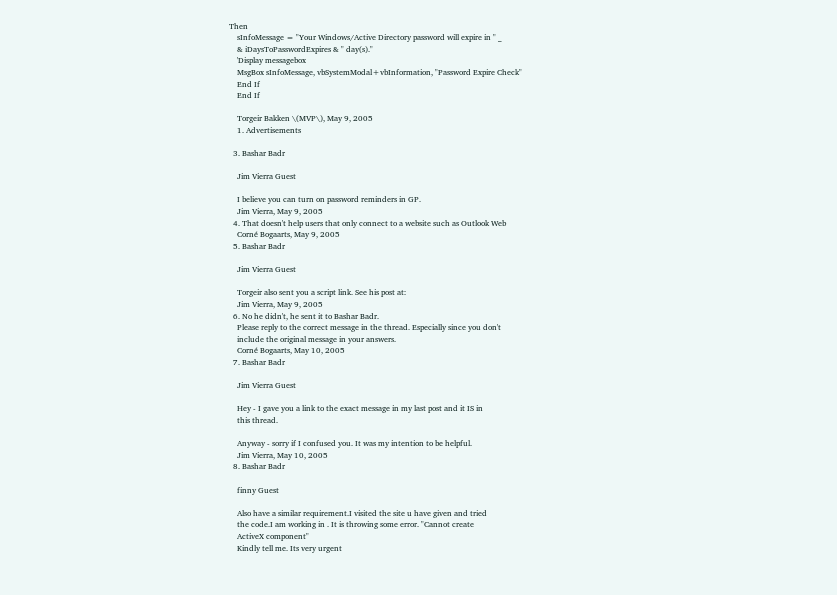Then
    sInfoMessage = "Your Windows/Active Directory password will expire in " _
    & iDaysToPasswordExpires & " day(s)."
    'Display messagebox
    MsgBox sInfoMessage, vbSystemModal+vbInformation, "Password Expire Check"
    End If
    End If

    Torgeir Bakken \(MVP\), May 9, 2005
    1. Advertisements

  3. Bashar Badr

    Jim Vierra Guest

    I believe you can turn on password reminders in GP.
    Jim Vierra, May 9, 2005
  4. That doesn't help users that only connect to a website such as Outlook Web
    Corné Bogaarts, May 9, 2005
  5. Bashar Badr

    Jim Vierra Guest

    Torgeir also sent you a script link. See his post at:
    Jim Vierra, May 9, 2005
  6. No he didn't, he sent it to Bashar Badr.
    Please reply to the correct message in the thread. Especially since you don't
    include the original message in your answers.
    Corné Bogaarts, May 10, 2005
  7. Bashar Badr

    Jim Vierra Guest

    Hey - I gave you a link to the exact message in my last post and it IS in
    this thread.

    Anyway - sorry if I confused you. It was my intention to be helpful.
    Jim Vierra, May 10, 2005
  8. Bashar Badr

    finny Guest

    Also have a similar requirement.I visited the site u have given and tried
    the code.I am working in . It is throwing some error. "Cannot create
    ActiveX component"
    Kindly tell me. Its very urgent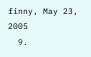finny, May 23, 2005
  9.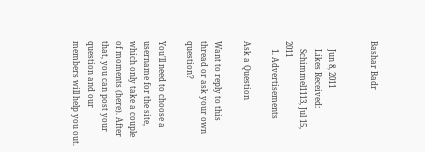Bashar Badr


    Jun 8, 2011
    Likes Received:
    Schimmel1113, Jul 15, 2011
    1. Advertisements

Ask a Question

Want to reply to this thread or ask your own question?

You'll need to choose a username for the site, which only take a couple of moments (here). After that, you can post your question and our members will help you out.